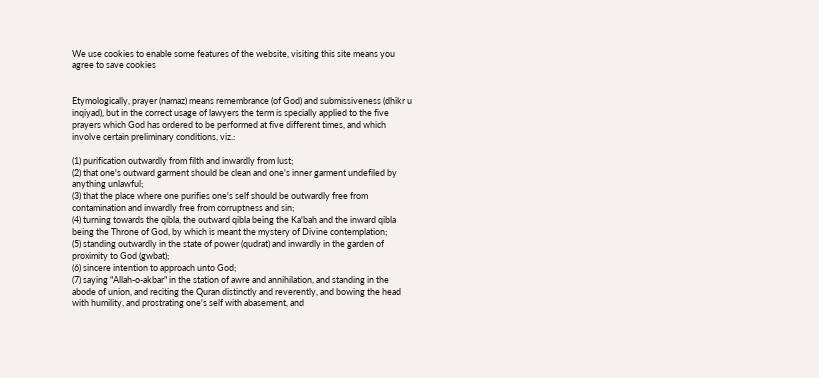We use cookies to enable some features of the website, visiting this site means you agree to save cookies


Etymologically, prayer (namaz) means remembrance (of God) and submissiveness (dhikr u inqiyad), but in the correct usage of lawyers the term is specially applied to the five prayers which God has ordered to be performed at five different times, and which involve certain preliminary conditions, viz.:

(1) purification outwardly from filth and inwardly from lust;
(2) that one's outward garment should be clean and one's inner garment undefiled by anything unlawful;
(3) that the place where one purifies one's self should be outwardly free from contamination and inwardly free from corruptness and sin;
(4) turning towards the qibla, the outward qibla being the Ka'bah and the inward qibla being the Throne of God, by which is meant the mystery of Divine contemplation;
(5) standing outwardly in the state of power (qudrat) and inwardly in the garden of proximity to God (gwbat);
(6) sincere intention to approach unto God;
(7) saying "Allah-o-akbar" in the station of awre and annihilation, and standing in the abode of union, and reciting the Quran distinctly and reverently, and bowing the head with humility, and prostrating one's self with abasement, and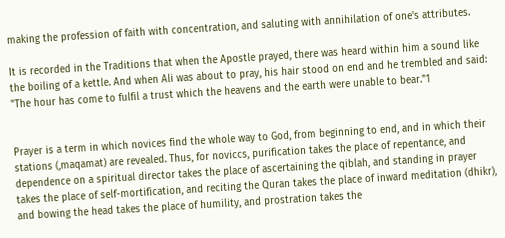making the profession of faith with concentration, and saluting with annihilation of one's attributes.

It is recorded in the Traditions that when the Apostle prayed, there was heard within him a sound like the boiling of a kettle. And when Ali was about to pray, his hair stood on end and he trembled and said: "The hour has come to fulfil a trust which the heavens and the earth were unable to bear."1


Prayer is a term in which novices find the whole way to God, from beginning to end, and in which their stations (,maqamat) are revealed. Thus, for noviccs, purification takes the place of repentance, and dependence on a spiritual director takes the place of ascertaining the qiblah, and standing in prayer takes the place of self-mortification, and reciting the Quran takes the place of inward meditation (dhikr), and bowing the head takes the place of humility, and prostration takes the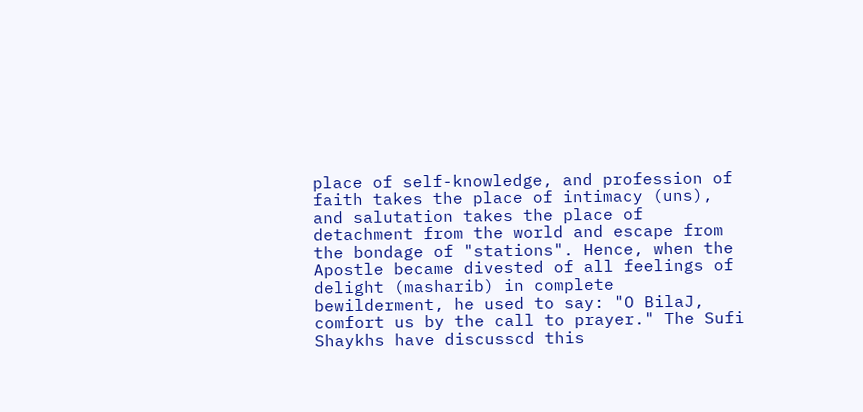place of self-knowledge, and profession of faith takes the place of intimacy (uns), and salutation takes the place of detachment from the world and escape from the bondage of "stations". Hence, when the Apostle became divested of all feelings of delight (masharib) in complete bewilderment, he used to say: "O BilaJ, comfort us by the call to prayer." The Sufi Shaykhs have discusscd this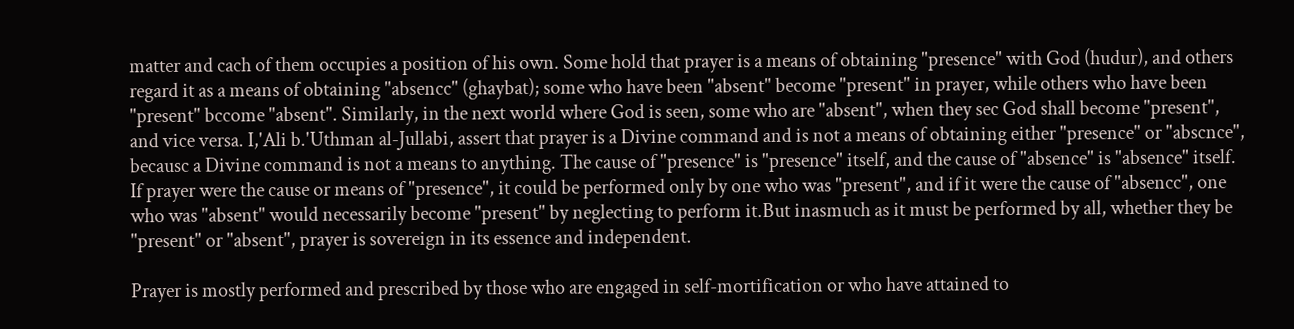matter and cach of them occupies a position of his own. Some hold that prayer is a means of obtaining "presence" with God (hudur), and others regard it as a means of obtaining "absencc" (ghaybat); some who have been "absent" become "present" in prayer, while others who have been "present" bccome "absent". Similarly, in the next world where God is seen, some who are "absent", when they sec God shall become "present", and vice versa. I,'Ali b.'Uthman al-Jullabi, assert that prayer is a Divine command and is not a means of obtaining either "presence" or "abscnce", becausc a Divine command is not a means to anything. The cause of "presence" is "presence" itself, and the cause of "absence" is "absence" itself. If prayer were the cause or means of "presence", it could be performed only by one who was "present", and if it were the cause of "absencc", one who was "absent" would necessarily become "present" by neglecting to perform it.But inasmuch as it must be performed by all, whether they be "present" or "absent", prayer is sovereign in its essence and independent.

Prayer is mostly performed and prescribed by those who are engaged in self-mortification or who have attained to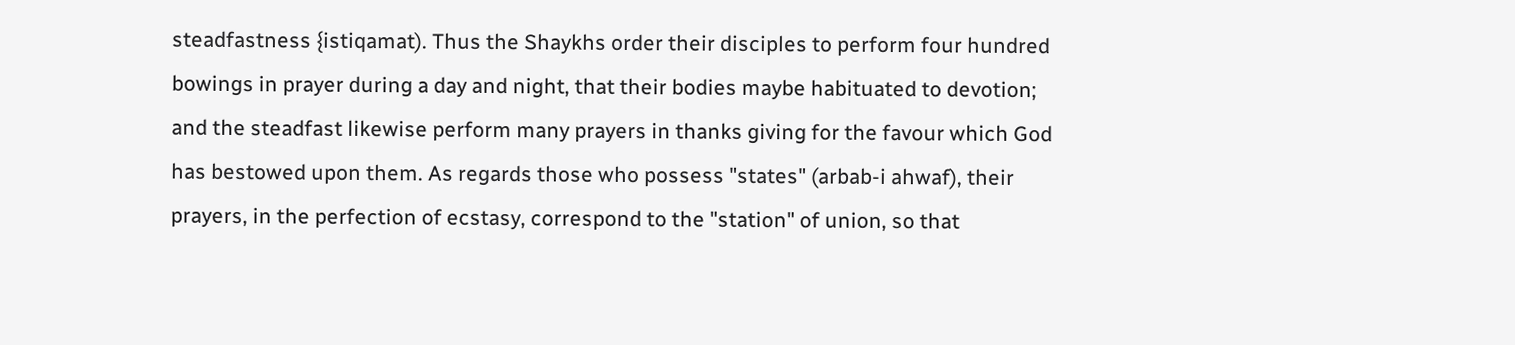steadfastness {istiqamat). Thus the Shaykhs order their disciples to perform four hundred bowings in prayer during a day and night, that their bodies maybe habituated to devotion; and the steadfast likewise perform many prayers in thanks giving for the favour which God has bestowed upon them. As regards those who possess "states" (arbab-i ahwaf), their prayers, in the perfection of ecstasy, correspond to the "station" of union, so that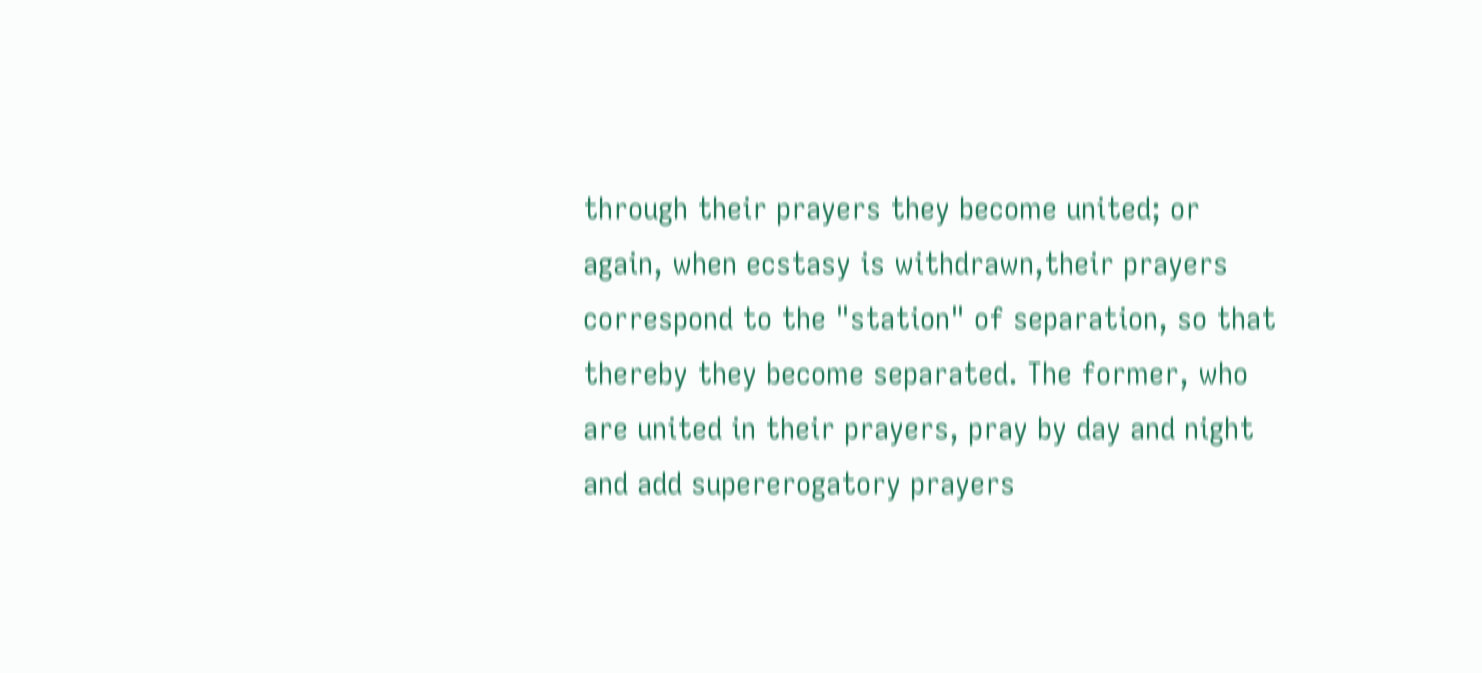through their prayers they become united; or again, when ecstasy is withdrawn,their prayers correspond to the "station" of separation, so that thereby they become separated. The former, who are united in their prayers, pray by day and night and add supererogatory prayers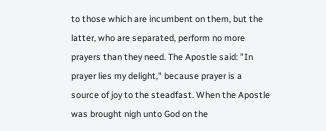to those which are incumbent on them, but the latter, who are separated, perform no more prayers than they need. The Apostle said: "In prayer lies my delight," because prayer is a source of joy to the steadfast. When the Apostle was brought nigh unto God on the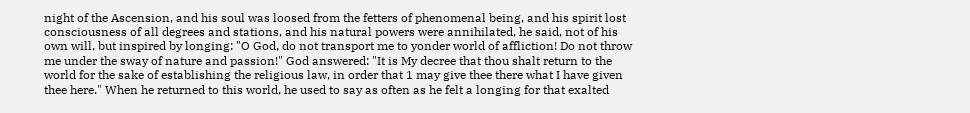night of the Ascension, and his soul was loosed from the fetters of phenomenal being, and his spirit lost consciousness of all degrees and stations, and his natural powers were annihilated, he said, not of his own will, but inspired by longing: "O God, do not transport me to yonder world of affliction! Do not throw me under the sway of nature and passion!" God answered: "It is My decree that thou shalt return to the world for the sake of establishing the religious law, in order that 1 may give thee there what I have given thee here." When he returned to this world, he used to say as often as he felt a longing for that exalted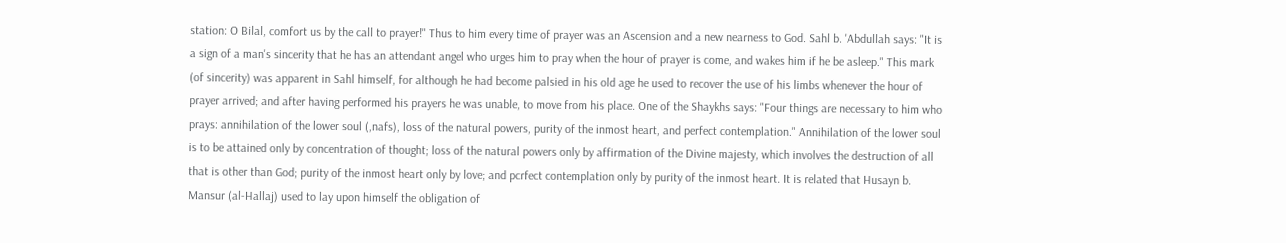station: O Bilal, comfort us by the call to prayer!" Thus to him every time of prayer was an Ascension and a new nearness to God. Sahl b. 'Abdullah says: "It is a sign of a man's sincerity that he has an attendant angel who urges him to pray when the hour of prayer is come, and wakes him if he be asleep." This mark (of sincerity) was apparent in Sahl himself, for although he had become palsied in his old age he used to recover the use of his limbs whenever the hour of prayer arrived; and after having performed his prayers he was unable, to move from his place. One of the Shaykhs says: "Four things are necessary to him who prays: annihilation of the lower soul (,nafs), loss of the natural powers, purity of the inmost heart, and perfect contemplation." Annihilation of the lower soul is to be attained only by concentration of thought; loss of the natural powers only by affirmation of the Divine majesty, which involves the destruction of all that is other than God; purity of the inmost heart only by love; and pcrfect contemplation only by purity of the inmost heart. It is related that Husayn b. Mansur (al-Hallaj) used to lay upon himself the obligation of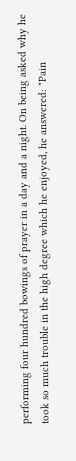performing four hundred bowings of prayer in a day and a night. On being asked why he took so much trouble in the high degree which he enjoyed, he answered: "Pain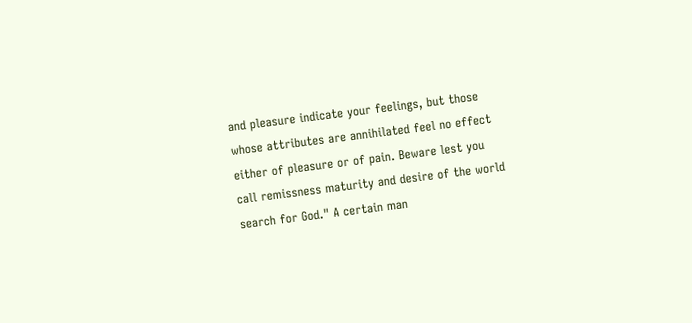and pleasure indicate your feelings, but those whose attributes are annihilated feel no effect either of pleasure or of pain. Beware lest you call remissness maturity and desire of the world search for God." A certain man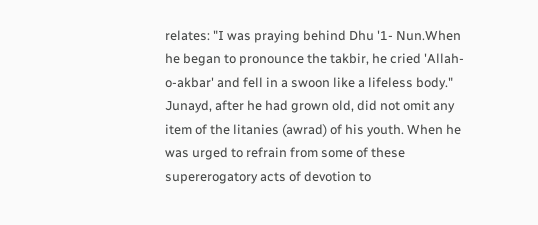relates: "I was praying behind Dhu '1- Nun.When he began to pronounce the takbir, he cried 'Allah-o-akbar' and fell in a swoon like a lifeless body." Junayd, after he had grown old, did not omit any item of the litanies (awrad) of his youth. When he was urged to refrain from some of these supererogatory acts of devotion to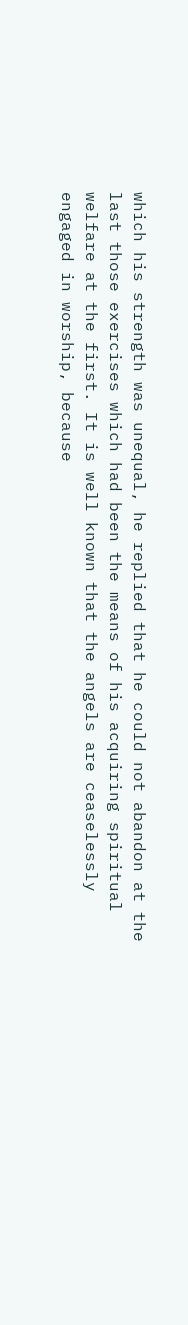which his strength was unequal, he replied that he could not abandon at the last those exercises which had been the means of his acquiring spiritual welfare at the first. It is well known that the angels are ceaselessly engaged in worship, because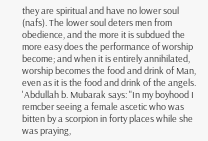they are spiritual and have no lower soul (nafs). The lower soul deters men from obedience, and the more it is subdued the more easy does the performance of worship become; and when it is entirely annihilated, worship becomes the food and drink of Man, even as it is the food and drink of the angels. 'Abdullah b. Mubarak says: "In my boyhood I remcber seeing a female ascetic who was bitten by a scorpion in forty places while she was praying,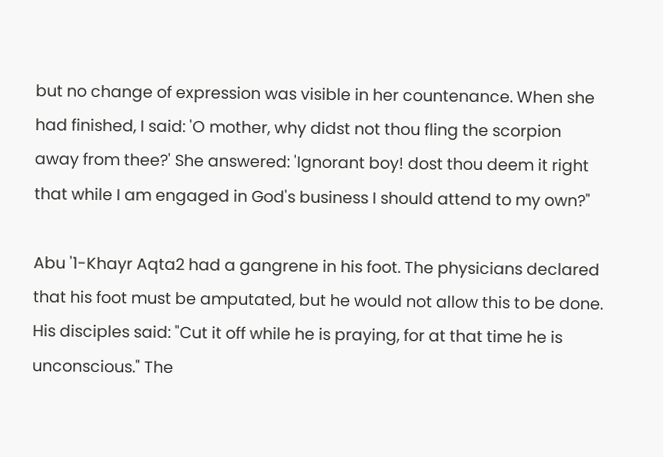but no change of expression was visible in her countenance. When she had finished, I said: 'O mother, why didst not thou fling the scorpion away from thee?' She answered: 'Ignorant boy! dost thou deem it right that while I am engaged in God's business I should attend to my own?"

Abu '1-Khayr Aqta2 had a gangrene in his foot. The physicians declared that his foot must be amputated, but he would not allow this to be done. His disciples said: "Cut it off while he is praying, for at that time he is unconscious." The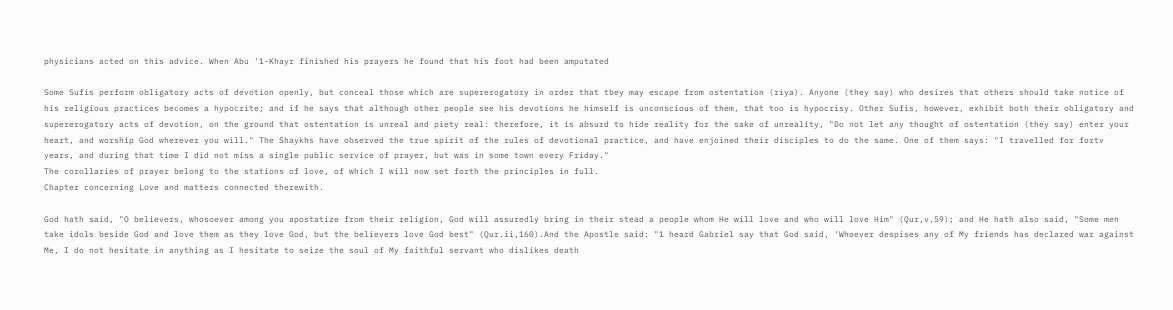physicians acted on this advice. When Abu '1-Khayr finished his prayers he found that his foot had been amputated

Some Sufis perform obligatory acts of devotion openly, but conceal those which are supererogatory in order that tbey may escape from ostentation (riya). Anyone (they say) who desires that others should take notice of his religious practices becomes a hypocrite; and if he says that although other people see his devotions he himself is unconscious of them, that too is hypocrisy. Other Sufis, however, exhibit both their obligatory and supererogatory acts of devotion, on the ground that ostentation is unreal and piety real: therefore, it is absurd to hide reality for the sake of unreality, "Do not let any thought of ostentation (they say) enter your heart, and worship God wherever you will." The Shaykhs have observed the true spirit of the rules of devotional practice, and have enjoined their disciples to do the same. One of them says: "I travelled for fortv years, and during that time I did not miss a single public service of prayer, but was in some town every Friday."
The corollaries of prayer belong to the stations of love, of which I will now set forth the principles in full.
Chapter concerning Love and matters connected therewith.

God hath said, "O believers, whosoever among you apostatize from their religion, God will assuredly bring in their stead a people whom He will love and who will love Him" (Qur,v,59); and He hath also said, "Some men take idols beside God and love them as they love God, but the believers love God best" (Qur.ii,160).And the Apostle said: "1 heard Gabriel say that God said, 'Whoever despises any of My friends has declared war against Me, I do not hesitate in anything as I hesitate to seize the soul of My faithful servant who dislikes death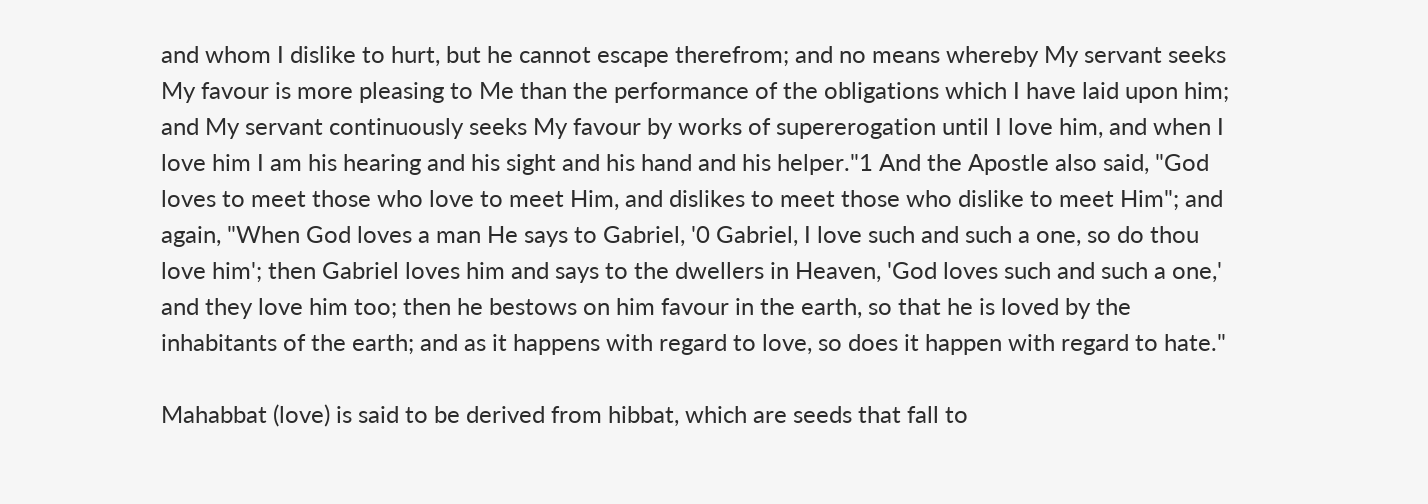and whom I dislike to hurt, but he cannot escape therefrom; and no means whereby My servant seeks My favour is more pleasing to Me than the performance of the obligations which I have laid upon him; and My servant continuously seeks My favour by works of supererogation until I love him, and when I love him I am his hearing and his sight and his hand and his helper."1 And the Apostle also said, "God loves to meet those who love to meet Him, and dislikes to meet those who dislike to meet Him"; and again, "When God loves a man He says to Gabriel, '0 Gabriel, I love such and such a one, so do thou love him'; then Gabriel loves him and says to the dwellers in Heaven, 'God loves such and such a one,' and they love him too; then he bestows on him favour in the earth, so that he is loved by the inhabitants of the earth; and as it happens with regard to love, so does it happen with regard to hate."

Mahabbat (love) is said to be derived from hibbat, which are seeds that fall to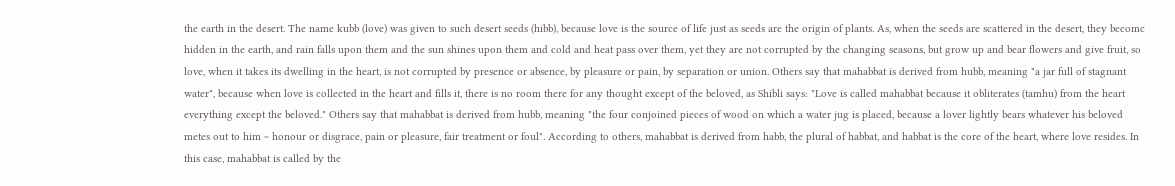the earth in the desert. The name kubb (love) was given to such desert seeds (hibb), because love is the source of life just as seeds are the origin of plants. As, when the seeds are scattered in the desert, they becomc hidden in the earth, and rain falls upon them and the sun shines upon them and cold and heat pass over them, yet they are not corrupted by the changing seasons, but grow up and bear flowers and give fruit, so love, when it takes its dwelling in the heart, is not corrupted by presence or absence, by pleasure or pain, by separation or union. Others say that mahabbat is derived from hubb, meaning "a jar full of stagnant water", because when love is collected in the heart and fills it, there is no room there for any thought except of the beloved, as Shibli says: "Love is called mahabbat because it obliterates (tamhu) from the heart everything except the beloved." Others say that mahabbat is derived from hubb, meaning "the four conjoined pieces of wood on which a water jug is placed, because a lover lightly bears whatever his beloved metes out to him ~ honour or disgrace, pain or pleasure, fair treatment or foul". According to others, mahabbat is derived from habb, the plural of habbat, and habbat is the core of the heart, where love resides. In this case, mahabbat is called by the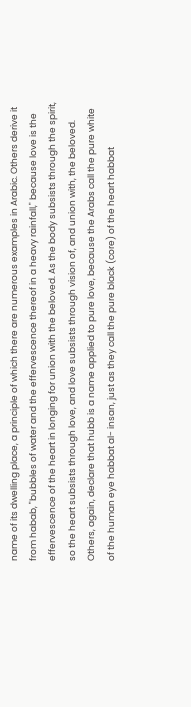name of its dwelling place, a principle of which there are numerous examples in Arabic. Others derive it from habab, "bubbles of water and the effervescence thereof in a heavy rainfall," because love is the effervescence of the heart in longing for union with the beloved. As the body subsists through the spirit, so the heart subsists through love, and love subsists through vision of, and union with, the beloved. Others, again, declare that hubb is a name applied to pure love, because the Arabs call the pure white of the human eye habbat al- insan, just as they call the pure black (core) of the heart habbat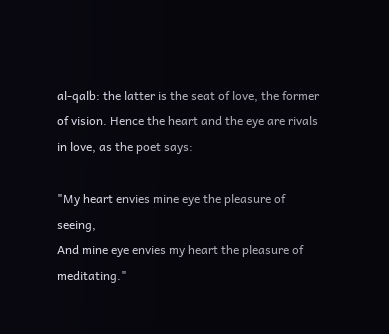al-qalb: the latter is the seat of love, the former of vision. Hence the heart and the eye are rivals in love, as the poet says:

"My heart envies mine eye the pleasure of seeing,
And mine eye envies my heart the pleasure of meditating."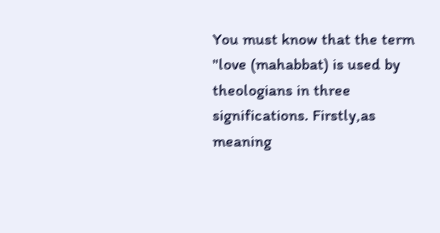You must know that the term "love (mahabbat) is used by theologians in three significations. Firstly,as meaning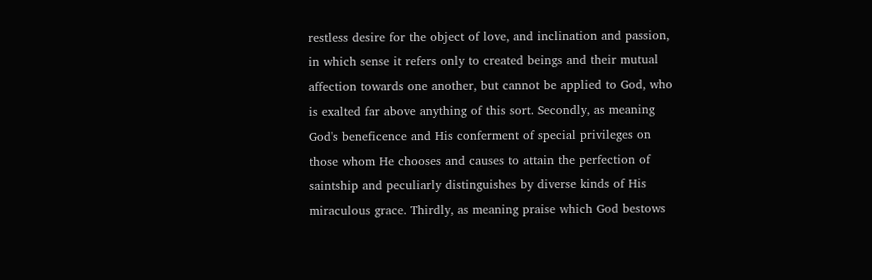restless desire for the object of love, and inclination and passion, in which sense it refers only to created beings and their mutual affection towards one another, but cannot be applied to God, who is exalted far above anything of this sort. Secondly, as meaning God's beneficence and His conferment of special privileges on those whom He chooses and causes to attain the perfection of saintship and peculiarly distinguishes by diverse kinds of His miraculous grace. Thirdly, as meaning praise which God bestows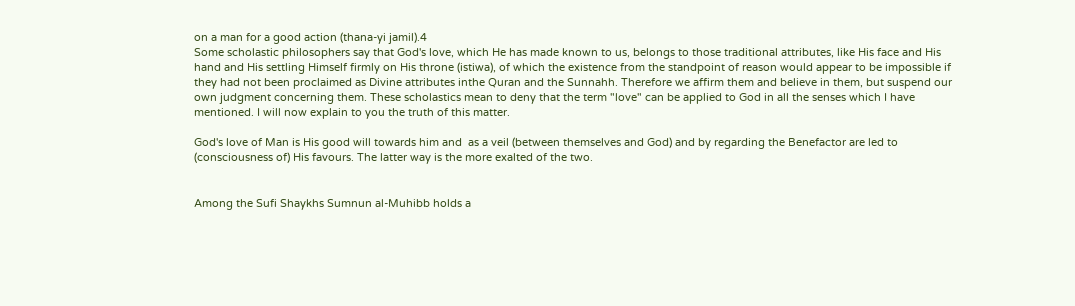on a man for a good action (thana-yi jamil).4
Some scholastic philosophers say that God's love, which He has made known to us, belongs to those traditional attributes, like His face and His hand and His settling Himself firmly on His throne (istiwa), of which the existence from the standpoint of reason would appear to be impossible if they had not been proclaimed as Divine attributes inthe Quran and the Sunnahh. Therefore we affirm them and believe in them, but suspend our own judgment concerning them. These scholastics mean to deny that the term "love" can be applied to God in all the senses which I have mentioned. I will now explain to you the truth of this matter.

God's love of Man is His good will towards him and  as a veil (between themselves and God) and by regarding the Benefactor are led to (consciousness of) His favours. The latter way is the more exalted of the two.


Among the Sufi Shaykhs Sumnun al-Muhibb holds a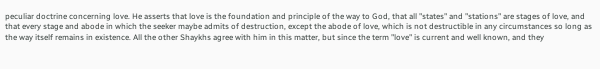peculiar doctrine concerning love. He asserts that love is the foundation and principle of the way to God, that all "states" and "stations" are stages of love, and that every stage and abode in which the seeker maybe admits of destruction, except the abode of love, which is not destructible in any circumstances so long as the way itself remains in existence. All the other Shaykhs agree with him in this matter, but since the term "love" is current and well known, and they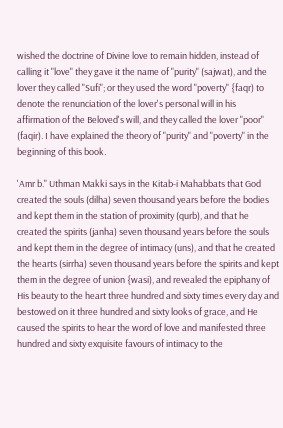wished the doctrine of Divine love to remain hidden, instead of calling it "love" they gave it the name of "purity" (sajwat), and the lover they called "Sufi"; or they used the word "poverty" {faqr) to denote the renunciation of the lover's personal will in his affirmation of the Beloved's will, and they called the lover "poor" (faqir). I have explained the theory of "purity" and "poverty" in the beginning of this book.

'Amr b." Uthman Makki says in the Kitab-i Mahabbats that God created the souls (dilha) seven thousand years before the bodies and kept them in the station of proximity (qurb), and that he created the spirits (janha) seven thousand years before the souls and kept them in the degree of intimacy (uns), and that he created the hearts (sirrha) seven thousand years before the spirits and kept them in the degree of union {wasi), and revealed the epiphany of His beauty to the heart three hundred and sixty times every day and bestowed on it three hundred and sixty looks of grace, and He caused the spirits to hear the word of love and manifested three hundred and sixty exquisite favours of intimacy to the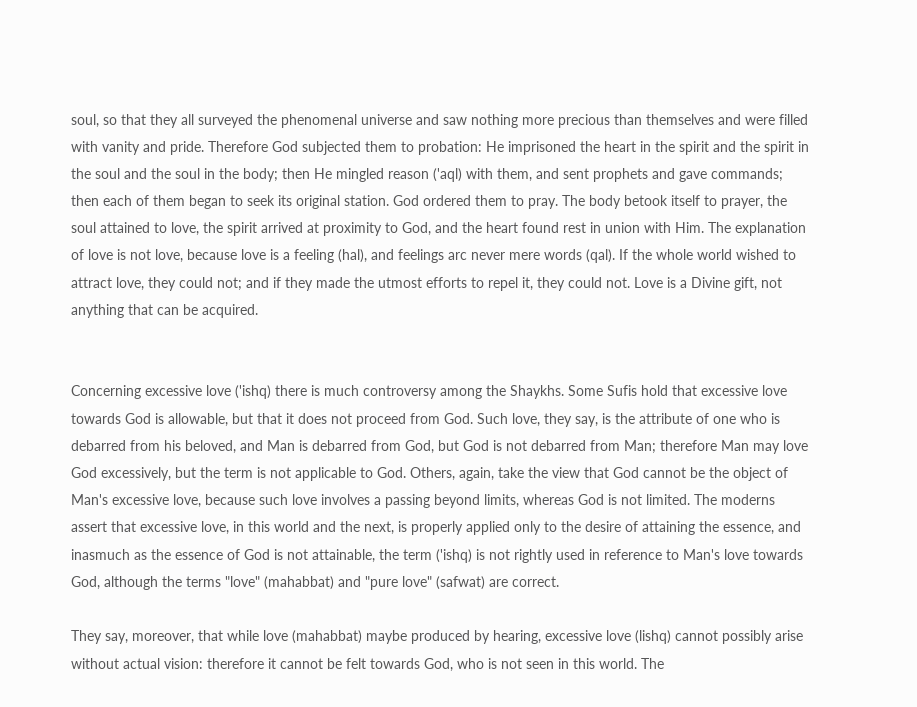soul, so that they all surveyed the phenomenal universe and saw nothing more precious than themselves and were filled with vanity and pride. Therefore God subjected them to probation: He imprisoned the heart in the spirit and the spirit in the soul and the soul in the body; then He mingled reason ('aql) with them, and sent prophets and gave commands; then each of them began to seek its original station. God ordered them to pray. The body betook itself to prayer, the soul attained to love, the spirit arrived at proximity to God, and the heart found rest in union with Him. The explanation of love is not love, because love is a feeling (hal), and feelings arc never mere words (qal). If the whole world wished to attract love, they could not; and if they made the utmost efforts to repel it, they could not. Love is a Divine gift, not anything that can be acquired.


Concerning excessive love ('ishq) there is much controversy among the Shaykhs. Some Sufis hold that excessive love towards God is allowable, but that it does not proceed from God. Such love, they say, is the attribute of one who is debarred from his beloved, and Man is debarred from God, but God is not debarred from Man; therefore Man may love God excessively, but the term is not applicable to God. Others, again, take the view that God cannot be the object of Man's excessive love, because such love involves a passing beyond limits, whereas God is not limited. The moderns assert that excessive love, in this world and the next, is properly applied only to the desire of attaining the essence, and inasmuch as the essence of God is not attainable, the term ('ishq) is not rightly used in reference to Man's love towards God, although the terms "love" (mahabbat) and "pure love" (safwat) are correct.

They say, moreover, that while love (mahabbat) maybe produced by hearing, excessive love (lishq) cannot possibly arise without actual vision: therefore it cannot be felt towards God, who is not seen in this world. The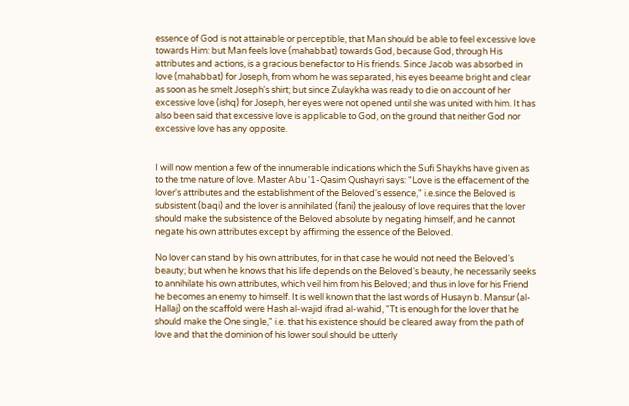essence of God is not attainable or perceptible, that Man should be able to feel excessive love towards Him: but Man feels love (mahabbat) towards God, because God, through His attributes and actions, is a gracious benefactor to His friends. Since Jacob was absorbed in love (mahabbat) for Joseph, from whom he was separated, his eyes beeame bright and clear as soon as he smelt Joseph's shirt; but since Zulaykha was ready to die on account of her excessive love (ishq) for Joseph, her eyes were not opened until she was united with him. It has also been said that excessive love is applicable to God, on the ground that neither God nor excessive love has any opposite.


I will now mention a few of the innumerable indications which the Sufi Shaykhs have given as to the tme nature of love. Master Abu '1-Qasim Qushayri says: "Love is the effacement of the lover's attributes and the establishment of the Beloved's essence," i.e.since the Beloved is subsistent (baqi) and the lover is annihilated (fani) the jealousy of love requires that the lover should make the subsistence of the Beloved absolute by negating himself, and he cannot negate his own attributes except by affirming the essence of the Beloved.

No lover can stand by his own attributes, for in that case he would not need the Beloved's beauty; but when he knows that his life depends on the Beloved's beauty, he necessarily seeks to annihilate his own attributes, which veil him from his Beloved; and thus in love for his Friend he becomes an enemy to himself. It is well known that the last words of Husayn b. Mansur (al-Hallaj) on the scaffold were Hash al-wajid ifrad al-wahid, "Tt is enough for the lover that he should make the One single," i.e. that his existence should be cleared away from the path of love and that the dominion of his lower soul should be utterly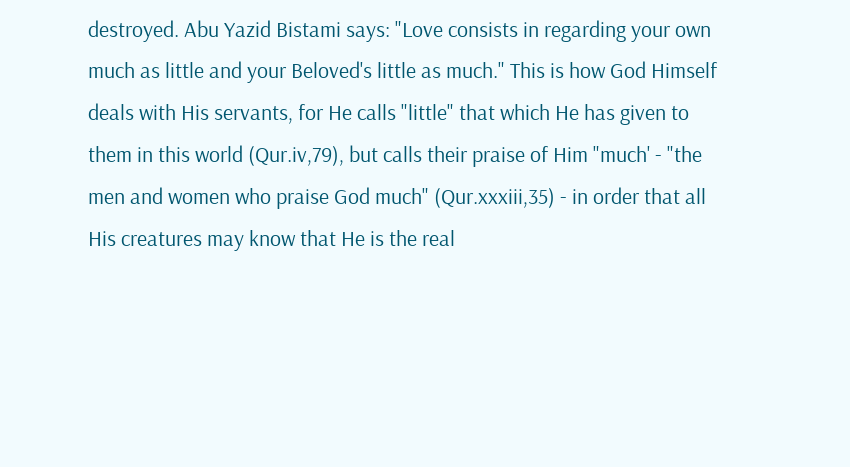destroyed. Abu Yazid Bistami says: "Love consists in regarding your own much as little and your Beloved's little as much." This is how God Himself deals with His servants, for He calls "little" that which He has given to them in this world (Qur.iv,79), but calls their praise of Him "much' - "the men and women who praise God much" (Qur.xxxiii,35) - in order that all His creatures may know that He is the real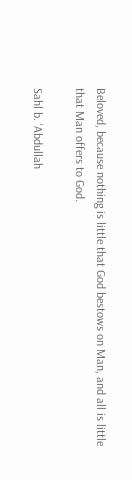Beloved, because nothing is little that God bestows on Man, and all is little that Man offers to God.

Sahl b. 'Abdullah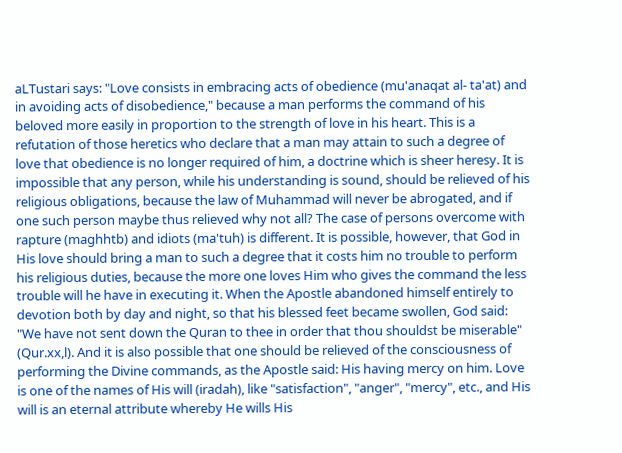aLTustari says: "Love consists in embracing acts of obedience (mu'anaqat al- ta'at) and in avoiding acts of disobedience," because a man performs the command of his beloved more easily in proportion to the strength of love in his heart. This is a refutation of those heretics who declare that a man may attain to such a degree of love that obedience is no longer required of him, a doctrine which is sheer heresy. It is impossible that any person, while his understanding is sound, should be relieved of his religious obligations, because the law of Muhammad will never be abrogated, and if one such person maybe thus relieved why not all? The case of persons overcome with rapture (maghhtb) and idiots (ma'tuh) is different. It is possible, however, that God in His love should bring a man to such a degree that it costs him no trouble to perform his religious duties, because the more one loves Him who gives the command the less trouble will he have in executing it. When the Apostle abandoned himself entirely to devotion both by day and night, so that his blessed feet became swollen, God said: "We have not sent down the Quran to thee in order that thou shouldst be miserable" (Qur.xx,l). And it is also possible that one should be relieved of the consciousness of performing the Divine commands, as the Apostle said: His having mercy on him. Love is one of the names of His will (iradah), like "satisfaction", "anger", "mercy", etc., and His will is an eternal attribute whereby He wills His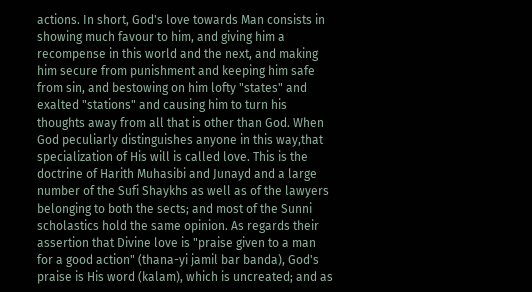actions. In short, God's love towards Man consists in showing much favour to him, and giving him a recompense in this world and the next, and making him secure from punishment and keeping him safe from sin, and bestowing on him lofty "states" and exalted "stations" and causing him to turn his thoughts away from all that is other than God. When God peculiarly distinguishes anyone in this way,that specialization of His will is called love. This is the doctrine of Harith Muhasibi and Junayd and a large number of the Sufi Shaykhs as well as of the lawyers belonging to both the sects; and most of the Sunni scholastics hold the same opinion. As regards their assertion that Divine love is "praise given to a man for a good action" (thana-yi jamil bar banda), God's praise is His word (kalam), which is uncreated; and as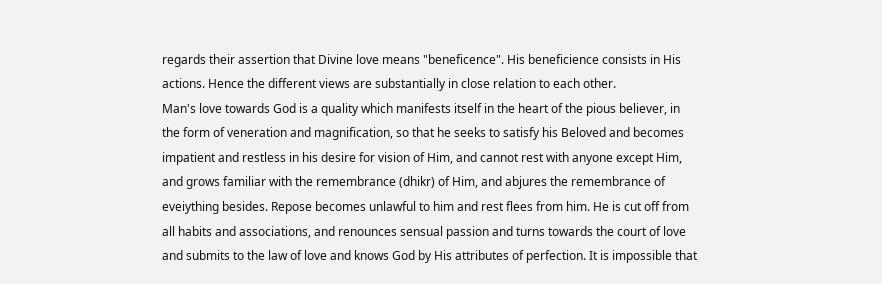regards their assertion that Divine love means "beneficence". His beneficience consists in His actions. Hence the different views are substantially in close relation to each other.
Man's love towards God is a quality which manifests itself in the heart of the pious believer, in the form of veneration and magnification, so that he seeks to satisfy his Beloved and becomes impatient and restless in his desire for vision of Him, and cannot rest with anyone except Him, and grows familiar with the remembrance (dhikr) of Him, and abjures the remembrance of eveiything besides. Repose becomes unlawful to him and rest flees from him. He is cut off from all habits and associations, and renounces sensual passion and turns towards the court of love and submits to the law of love and knows God by His attributes of perfection. It is impossible that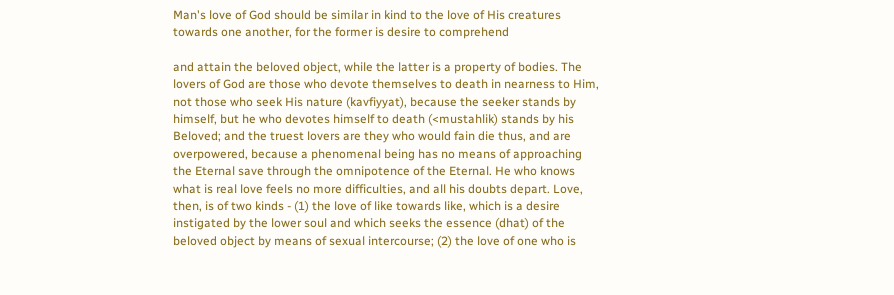Man's love of God should be similar in kind to the love of His creatures towards one another, for the former is desire to comprehend

and attain the beloved object, while the latter is a property of bodies. The lovers of God are those who devote themselves to death in nearness to Him, not those who seek His nature (kavfiyyat), because the seeker stands by himself, but he who devotes himself to death (<mustahlik) stands by his Beloved; and the truest lovers are they who would fain die thus, and are overpowered, because a phenomenal being has no means of approaching the Eternal save through the omnipotence of the Eternal. He who knows what is real love feels no more difficulties, and all his doubts depart. Love, then, is of two kinds - (1) the love of like towards like, which is a desire instigated by the lower soul and which seeks the essence (dhat) of the beloved object by means of sexual intercourse; (2) the love of one who is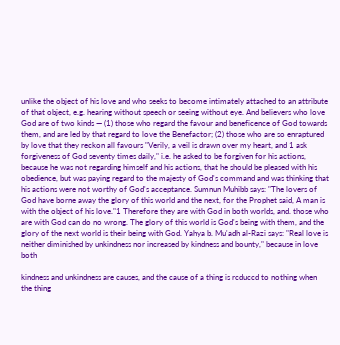unlike the object of his love and who seeks to become intimately attached to an attribute of that object, e.g. hearing without speech or seeing without eye. And believers who love God are of two kinds — (1) those who regard the favour and beneficence of God towards them, and are led by that regard to love the Benefactor; (2) those who are so enraptured by love that they reckon all favours "Verily, a veil is drawn over my heart, and 1 ask forgiveness of God seventy times daily," i.e. he asked to be forgiven for his actions, because he was not regarding himself and his actions, that he should be pleased with his obedience, but was paying regard to the majesty of God's command and was thinking that his actions were not worthy of God's acceptance. Sumnun Muhibb says: "The lovers of God have borne away the glory of this world and the next, for the Prophet said, A man is with the object of his love."1 Therefore they are with God in both worlds, and. those who are with God can do no wrong. The glory of this world is God's being with them, and the glory of the next world is their being with God. Yahya b. Mu'adh al-Razi says: "Real love is neither diminished by unkindness nor increased by kindness and bounty," because in love both

kindness and unkindness are causes, and the cause of a thing is rcduccd to nothing when the thing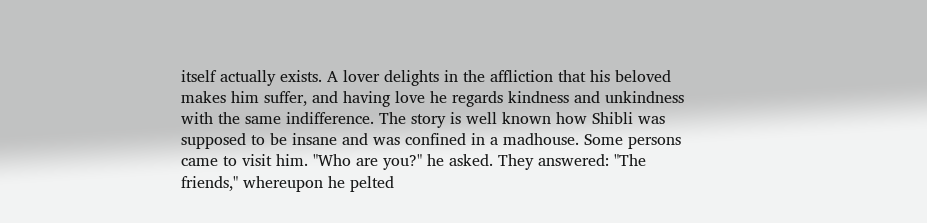itself actually exists. A lover delights in the affliction that his beloved makes him suffer, and having love he regards kindness and unkindness with the same indifference. The story is well known how Shibli was supposed to be insane and was confined in a madhouse. Some persons came to visit him. "Who are you?" he asked. They answered: "The friends," whereupon he pelted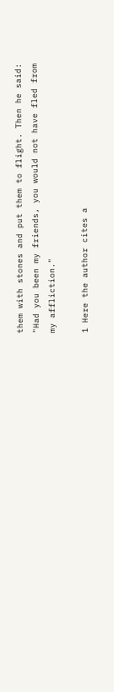them with stones and put them to flight. Then he said: "Had you been my friends, you would not have fled from my affliction."

1 Here the author cites a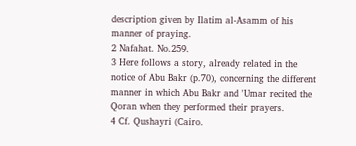description given by Ilatim al-Asamm of his manner of praying.
2 Nafahat. No.259.
3 Here follows a story, already related in the notice of Abu Bakr (p.70), concerning the different manner in which Abu Bakr and 'Umar recited the Qoran when they performed their prayers.
4 Cf. Qushayri (Cairo.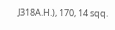J318A.H.), 170, 14 sqq.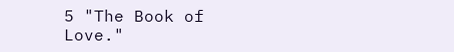5 "The Book of Love."